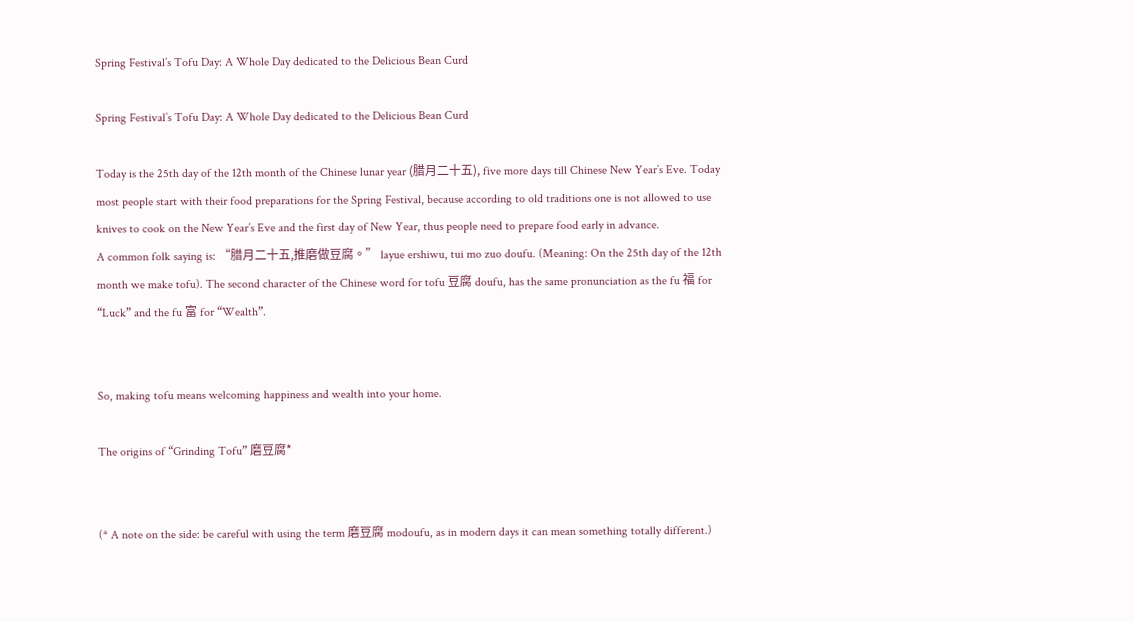Spring Festival’s Tofu Day: A Whole Day dedicated to the Delicious Bean Curd

Spring Festival’s Tofu Day: A Whole Day dedicated to the Delicious Bean Curd

Today is the 25th day of the 12th month of the Chinese lunar year (腊月二十五), five more days till Chinese New Year’s Eve. Today most people start with their food preparations for the Spring Festival, because according to old traditions one is not allowed to use knives to cook on the New Year’s Eve and the first day of New Year, thus people need to prepare food early in advance.
A common folk saying is: “腊月二十五,推磨做豆腐。” layue ershiwu, tui mo zuo doufu. (Meaning: On the 25th day of the 12th month we make tofu). The second character of the Chinese word for tofu 豆腐 doufu, has the same pronunciation as the fu 福 for “Luck” and the fu 富 for “Wealth”.


So, making tofu means welcoming happiness and wealth into your home.

The origins of “Grinding Tofu” 磨豆腐*


(* A note on the side: be careful with using the term 磨豆腐 modoufu, as in modern days it can mean something totally different.)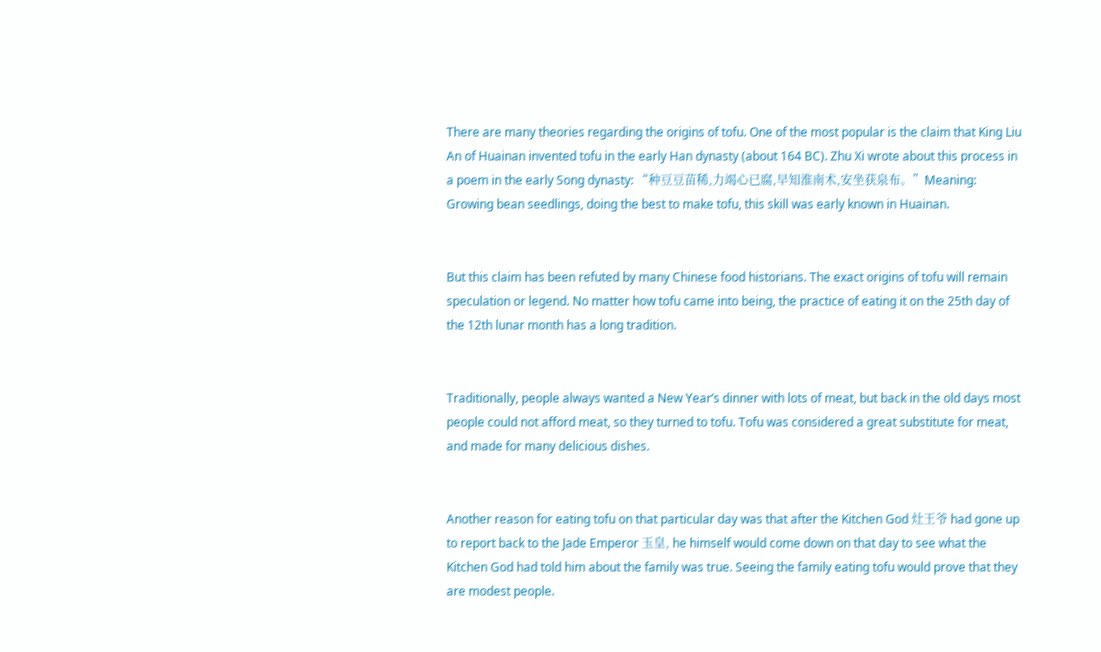There are many theories regarding the origins of tofu. One of the most popular is the claim that King Liu An of Huainan invented tofu in the early Han dynasty (about 164 BC). Zhu Xi wrote about this process in a poem in the early Song dynasty: “种豆豆苗稀,力竭心已腐,早知淮南术,安坐获泉布。”Meaning: Growing bean seedlings, doing the best to make tofu, this skill was early known in Huainan.


But this claim has been refuted by many Chinese food historians. The exact origins of tofu will remain speculation or legend. No matter how tofu came into being, the practice of eating it on the 25th day of the 12th lunar month has a long tradition.


Traditionally, people always wanted a New Year’s dinner with lots of meat, but back in the old days most people could not afford meat, so they turned to tofu. Tofu was considered a great substitute for meat, and made for many delicious dishes.


Another reason for eating tofu on that particular day was that after the Kitchen God 灶王爷 had gone up to report back to the Jade Emperor 玉皇, he himself would come down on that day to see what the Kitchen God had told him about the family was true. Seeing the family eating tofu would prove that they are modest people.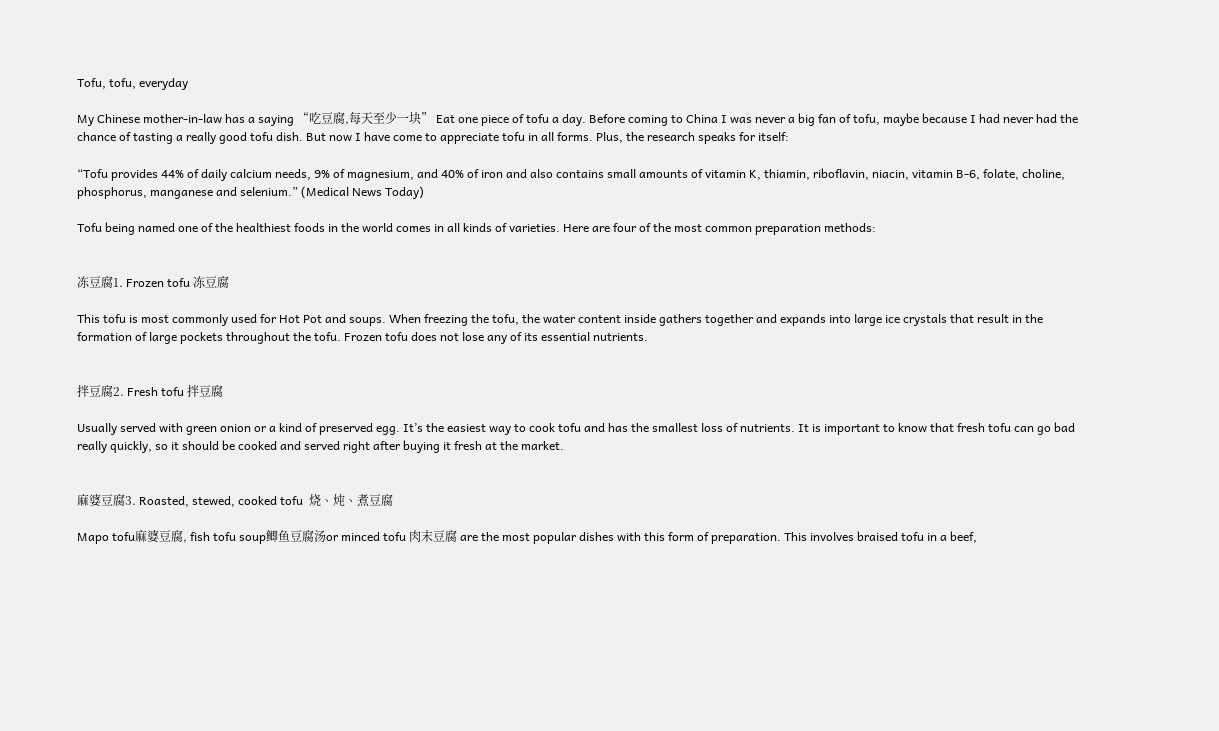Tofu, tofu, everyday

My Chinese mother-in-law has a saying “吃豆腐,每天至少一块” Eat one piece of tofu a day. Before coming to China I was never a big fan of tofu, maybe because I had never had the chance of tasting a really good tofu dish. But now I have come to appreciate tofu in all forms. Plus, the research speaks for itself:

“Tofu provides 44% of daily calcium needs, 9% of magnesium, and 40% of iron and also contains small amounts of vitamin K, thiamin, riboflavin, niacin, vitamin B-6, folate, choline, phosphorus, manganese and selenium.” (Medical News Today)

Tofu being named one of the healthiest foods in the world comes in all kinds of varieties. Here are four of the most common preparation methods:


冻豆腐1. Frozen tofu 冻豆腐

This tofu is most commonly used for Hot Pot and soups. When freezing the tofu, the water content inside gathers together and expands into large ice crystals that result in the formation of large pockets throughout the tofu. Frozen tofu does not lose any of its essential nutrients.


拌豆腐2. Fresh tofu 拌豆腐

Usually served with green onion or a kind of preserved egg. It’s the easiest way to cook tofu and has the smallest loss of nutrients. It is important to know that fresh tofu can go bad really quickly, so it should be cooked and served right after buying it fresh at the market.


麻婆豆腐3. Roasted, stewed, cooked tofu  烧、炖、煮豆腐

Mapo tofu麻婆豆腐, fish tofu soup鲫鱼豆腐汤or minced tofu 肉末豆腐 are the most popular dishes with this form of preparation. This involves braised tofu in a beef,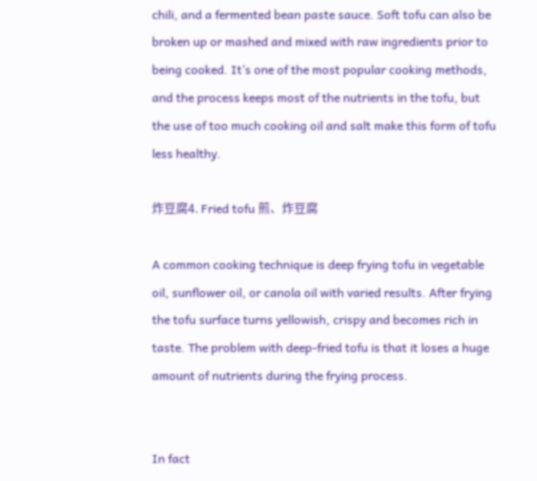chili, and a fermented bean paste sauce. Soft tofu can also be broken up or mashed and mixed with raw ingredients prior to being cooked. It’s one of the most popular cooking methods, and the process keeps most of the nutrients in the tofu, but the use of too much cooking oil and salt make this form of tofu less healthy.

炸豆腐4. Fried tofu 煎、炸豆腐

A common cooking technique is deep frying tofu in vegetable oil, sunflower oil, or canola oil with varied results. After frying the tofu surface turns yellowish, crispy and becomes rich in taste. The problem with deep-fried tofu is that it loses a huge amount of nutrients during the frying process.


In fact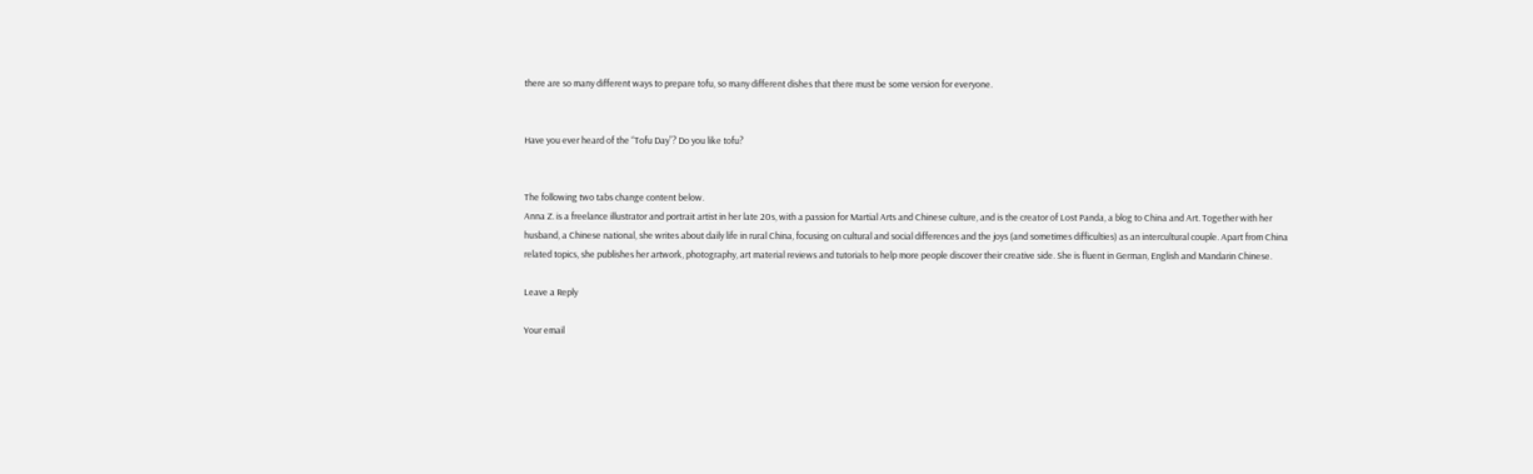there are so many different ways to prepare tofu, so many different dishes that there must be some version for everyone.


Have you ever heard of the “Tofu Day”? Do you like tofu?


The following two tabs change content below.
Anna Z. is a freelance illustrator and portrait artist in her late 20s, with a passion for Martial Arts and Chinese culture, and is the creator of Lost Panda, a blog to China and Art. Together with her husband, a Chinese national, she writes about daily life in rural China, focusing on cultural and social differences and the joys (and sometimes difficulties) as an intercultural couple. Apart from China related topics, she publishes her artwork, photography, art material reviews and tutorials to help more people discover their creative side. She is fluent in German, English and Mandarin Chinese.

Leave a Reply

Your email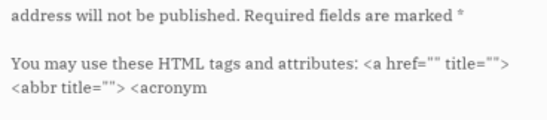address will not be published. Required fields are marked *

You may use these HTML tags and attributes: <a href="" title=""> <abbr title=""> <acronym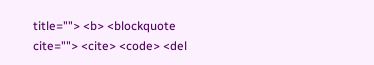title=""> <b> <blockquote cite=""> <cite> <code> <del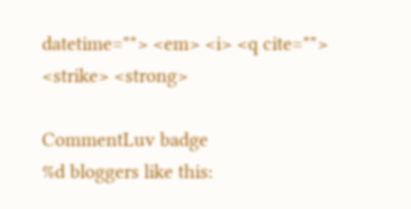datetime=""> <em> <i> <q cite=""> <strike> <strong>

CommentLuv badge
%d bloggers like this: